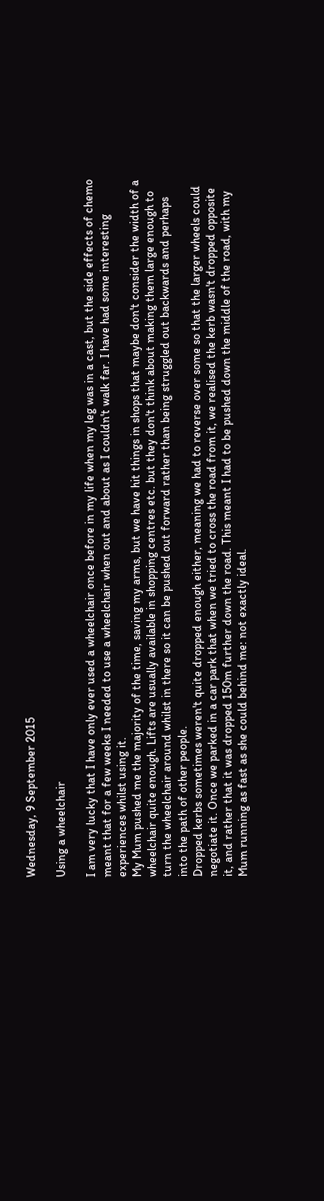Wednesday, 9 September 2015

Using a wheelchair

I am very lucky that I have only ever used a wheelchair once before in my life when my leg was in a cast, but the side effects of chemo meant that for a few weeks I needed to use a wheelchair when out and about as I couldn't walk far. I have had some interesting experiences whilst using it.
My Mum pushed me the majority of the time, saving my arms, but we have hit things in shops that maybe don't consider the width of a wheelchair quite enough. Lifts are usually available in shopping centres etc. but they don't think about making them large enough to turn the wheelchair around whilst in there so it can be pushed out forward rather than being struggled out backwards and perhaps into the path of other people.
Dropped kerbs sometimes weren't quite dropped enough either, meaning we had to reverse over some so that the larger wheels could negotiate it. Once we parked in a car park that when we tried to cross the road from it, we realised the kerb wasn't dropped opposite it, and rather that it was dropped 150m further down the road. This meant I had to be pushed down the middle of the road, with my Mum running as fast as she could behind me: not exactly ideal.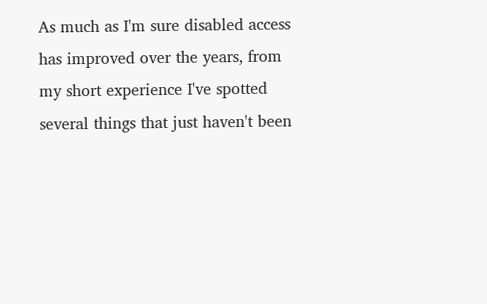As much as I'm sure disabled access has improved over the years, from my short experience I've spotted several things that just haven't been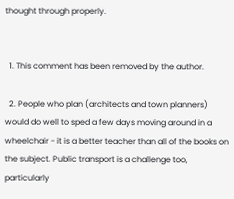thought through properly.


  1. This comment has been removed by the author.

  2. People who plan (architects and town planners) would do well to sped a few days moving around in a wheelchair - it is a better teacher than all of the books on the subject. Public transport is a challenge too, particularly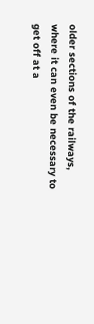older sections of the railways, where it can even be necessary to get off at a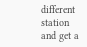different station and get a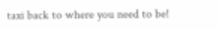taxi back to where you need to be!